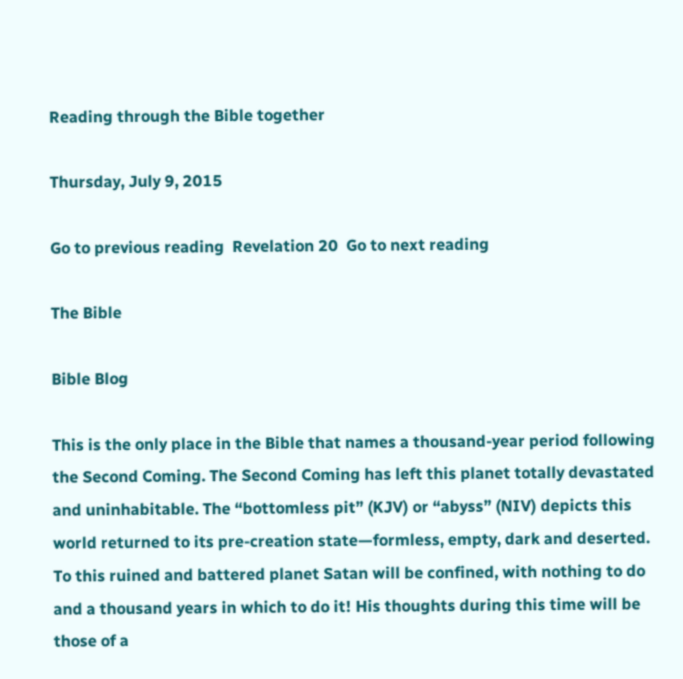Reading through the Bible together

Thursday, July 9, 2015

Go to previous reading  Revelation 20  Go to next reading

The Bible

Bible Blog

This is the only place in the Bible that names a thousand-year period following the Second Coming. The Second Coming has left this planet totally devastated and uninhabitable. The “bottomless pit” (KJV) or “abyss” (NIV) depicts this world returned to its pre-creation state—formless, empty, dark and deserted. To this ruined and battered planet Satan will be confined, with nothing to do and a thousand years in which to do it! His thoughts during this time will be those of a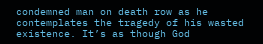condemned man on death row as he contemplates the tragedy of his wasted existence. It’s as though God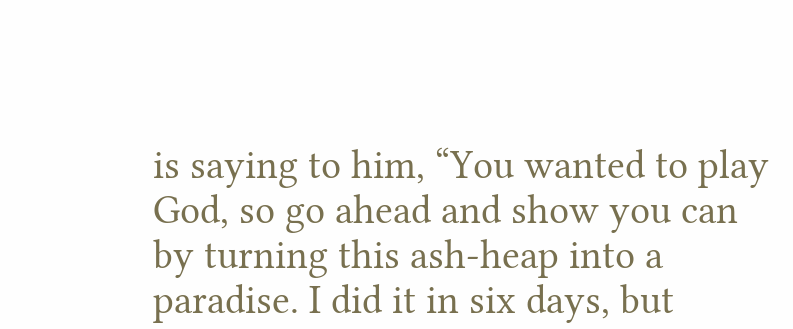is saying to him, “You wanted to play God, so go ahead and show you can by turning this ash-heap into a paradise. I did it in six days, but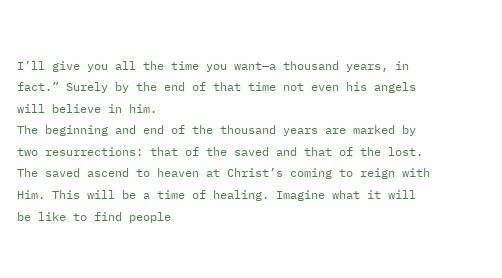I’ll give you all the time you want—a thousand years, in fact.” Surely by the end of that time not even his angels will believe in him.
The beginning and end of the thousand years are marked by two resurrections: that of the saved and that of the lost. The saved ascend to heaven at Christ’s coming to reign with Him. This will be a time of healing. Imagine what it will be like to find people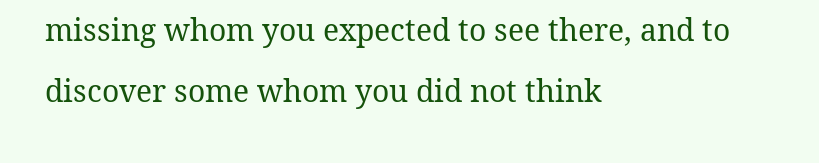missing whom you expected to see there, and to discover some whom you did not think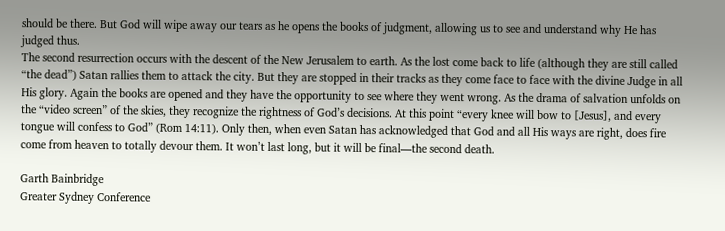should be there. But God will wipe away our tears as he opens the books of judgment, allowing us to see and understand why He has judged thus.
The second resurrection occurs with the descent of the New Jerusalem to earth. As the lost come back to life (although they are still called “the dead”) Satan rallies them to attack the city. But they are stopped in their tracks as they come face to face with the divine Judge in all His glory. Again the books are opened and they have the opportunity to see where they went wrong. As the drama of salvation unfolds on the “video screen” of the skies, they recognize the rightness of God’s decisions. At this point “every knee will bow to [Jesus], and every tongue will confess to God” (Rom 14:11). Only then, when even Satan has acknowledged that God and all His ways are right, does fire come from heaven to totally devour them. It won’t last long, but it will be final—the second death.

Garth Bainbridge
Greater Sydney Conference